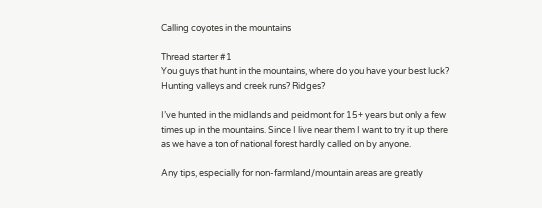Calling coyotes in the mountains

Thread starter #1
You guys that hunt in the mountains, where do you have your best luck? Hunting valleys and creek runs? Ridges?

I’ve hunted in the midlands and peidmont for 15+ years but only a few times up in the mountains. Since I live near them I want to try it up there as we have a ton of national forest hardly called on by anyone.

Any tips, especially for non-farmland/mountain areas are greatly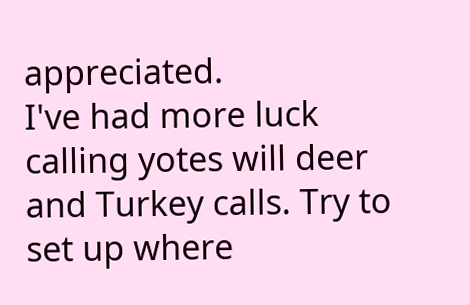appreciated.
I've had more luck calling yotes will deer and Turkey calls. Try to set up where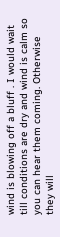wind is blowing off a bluff . I would wait till conditions are dry and wind is calm so you can hear them coming. Otherwise they will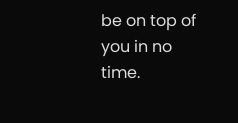be on top of you in no time.